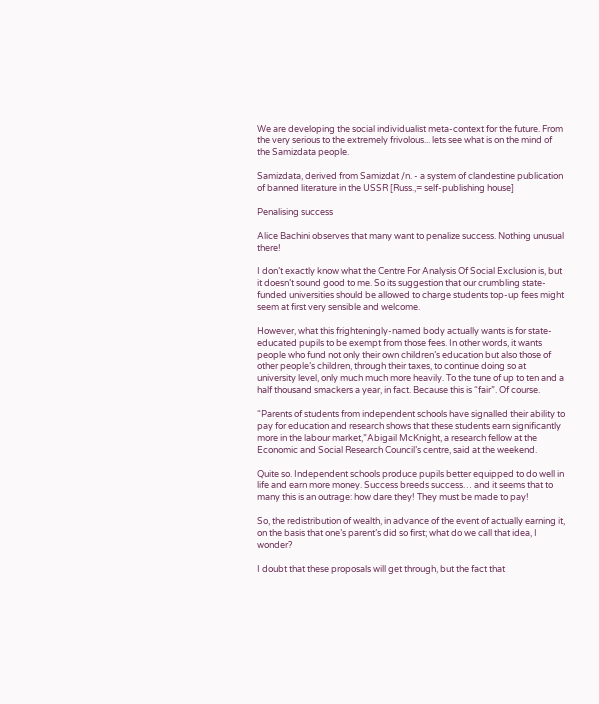We are developing the social individualist meta-context for the future. From the very serious to the extremely frivolous... lets see what is on the mind of the Samizdata people.

Samizdata, derived from Samizdat /n. - a system of clandestine publication of banned literature in the USSR [Russ.,= self-publishing house]

Penalising success

Alice Bachini observes that many want to penalize success. Nothing unusual there!

I don’t exactly know what the Centre For Analysis Of Social Exclusion is, but it doesn’t sound good to me. So its suggestion that our crumbling state-funded universities should be allowed to charge students top-up fees might seem at first very sensible and welcome.

However, what this frighteningly-named body actually wants is for state-educated pupils to be exempt from those fees. In other words, it wants people who fund not only their own children’s education but also those of other people’s children, through their taxes, to continue doing so at university level, only much much more heavily. To the tune of up to ten and a half thousand smackers a year, in fact. Because this is “fair”. Of course.

“Parents of students from independent schools have signalled their ability to pay for education and research shows that these students earn significantly more in the labour market,”Abigail McKnight, a research fellow at the Economic and Social Research Council’s centre, said at the weekend.

Quite so. Independent schools produce pupils better equipped to do well in life and earn more money. Success breeds success… and it seems that to many this is an outrage: how dare they! They must be made to pay!

So, the redistribution of wealth, in advance of the event of actually earning it, on the basis that one’s parent’s did so first; what do we call that idea, I wonder?

I doubt that these proposals will get through, but the fact that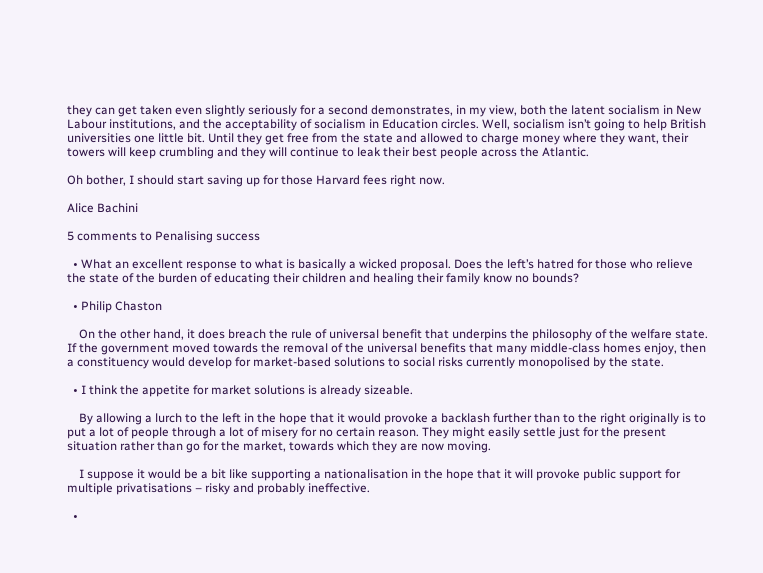they can get taken even slightly seriously for a second demonstrates, in my view, both the latent socialism in New Labour institutions, and the acceptability of socialism in Education circles. Well, socialism isn’t going to help British universities one little bit. Until they get free from the state and allowed to charge money where they want, their towers will keep crumbling and they will continue to leak their best people across the Atlantic.

Oh bother, I should start saving up for those Harvard fees right now.

Alice Bachini

5 comments to Penalising success

  • What an excellent response to what is basically a wicked proposal. Does the left’s hatred for those who relieve the state of the burden of educating their children and healing their family know no bounds?

  • Philip Chaston

    On the other hand, it does breach the rule of universal benefit that underpins the philosophy of the welfare state. If the government moved towards the removal of the universal benefits that many middle-class homes enjoy, then a constituency would develop for market-based solutions to social risks currently monopolised by the state.

  • I think the appetite for market solutions is already sizeable.

    By allowing a lurch to the left in the hope that it would provoke a backlash further than to the right originally is to put a lot of people through a lot of misery for no certain reason. They might easily settle just for the present situation rather than go for the market, towards which they are now moving.

    I suppose it would be a bit like supporting a nationalisation in the hope that it will provoke public support for multiple privatisations – risky and probably ineffective.

  •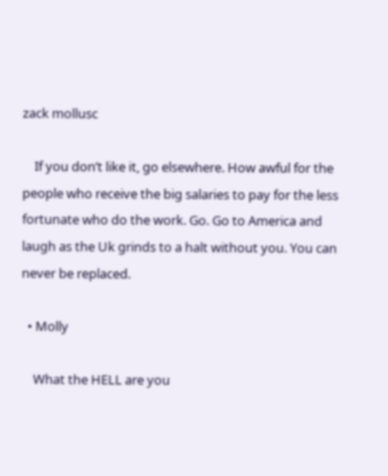zack mollusc

    If you don’t like it, go elsewhere. How awful for the people who receive the big salaries to pay for the less fortunate who do the work. Go. Go to America and laugh as the Uk grinds to a halt without you. You can never be replaced.

  • Molly

    What the HELL are you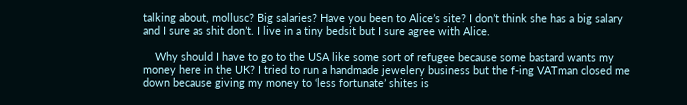talking about, mollusc? Big salaries? Have you been to Alice’s site? I don’t think she has a big salary and I sure as shit don’t. I live in a tiny bedsit but I sure agree with Alice.

    Why should I have to go to the USA like some sort of refugee because some bastard wants my money here in the UK? I tried to run a handmade jewelery business but the f-ing VATman closed me down because giving my money to ‘less fortunate’ shites is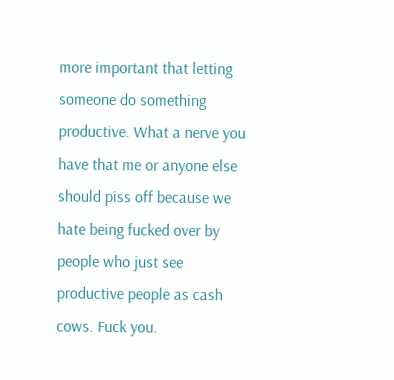more important that letting someone do something productive. What a nerve you have that me or anyone else should piss off because we hate being fucked over by people who just see productive people as cash cows. Fuck you.